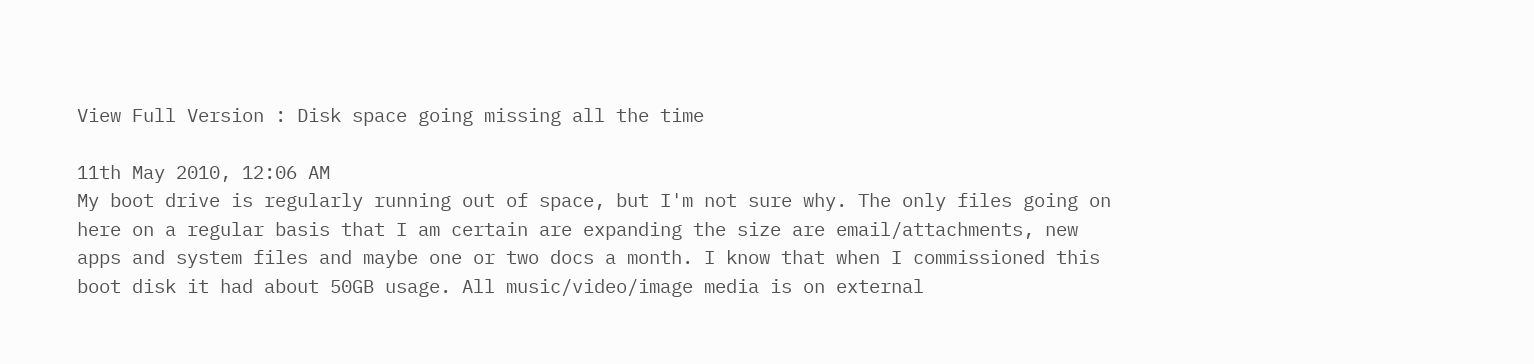View Full Version : Disk space going missing all the time

11th May 2010, 12:06 AM
My boot drive is regularly running out of space, but I'm not sure why. The only files going on here on a regular basis that I am certain are expanding the size are email/attachments, new apps and system files and maybe one or two docs a month. I know that when I commissioned this boot disk it had about 50GB usage. All music/video/image media is on external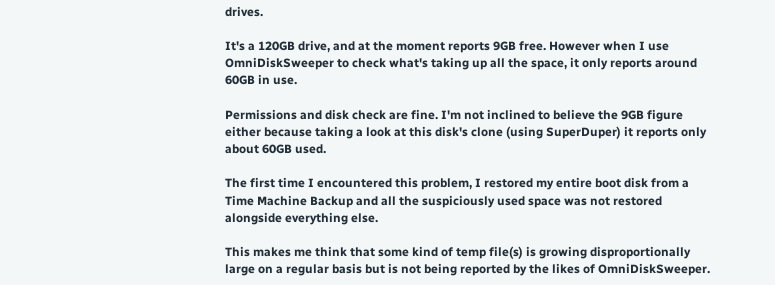drives.

It's a 120GB drive, and at the moment reports 9GB free. However when I use OmniDiskSweeper to check what's taking up all the space, it only reports around 60GB in use.

Permissions and disk check are fine. I'm not inclined to believe the 9GB figure either because taking a look at this disk's clone (using SuperDuper) it reports only about 60GB used.

The first time I encountered this problem, I restored my entire boot disk from a Time Machine Backup and all the suspiciously used space was not restored alongside everything else.

This makes me think that some kind of temp file(s) is growing disproportionally large on a regular basis but is not being reported by the likes of OmniDiskSweeper.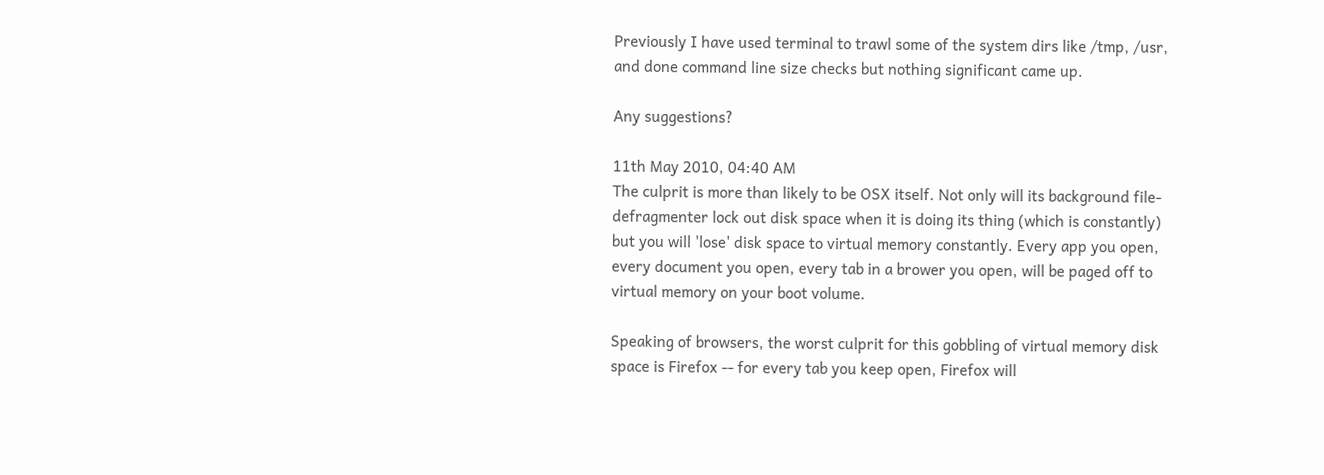Previously I have used terminal to trawl some of the system dirs like /tmp, /usr, and done command line size checks but nothing significant came up.

Any suggestions?

11th May 2010, 04:40 AM
The culprit is more than likely to be OSX itself. Not only will its background file-defragmenter lock out disk space when it is doing its thing (which is constantly) but you will 'lose' disk space to virtual memory constantly. Every app you open, every document you open, every tab in a brower you open, will be paged off to virtual memory on your boot volume.

Speaking of browsers, the worst culprit for this gobbling of virtual memory disk space is Firefox -- for every tab you keep open, Firefox will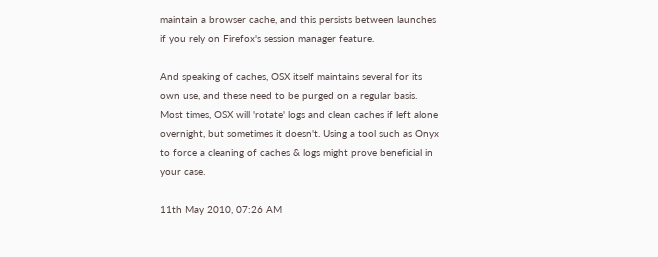maintain a browser cache, and this persists between launches if you rely on Firefox's session manager feature.

And speaking of caches, OSX itself maintains several for its own use, and these need to be purged on a regular basis. Most times, OSX will 'rotate' logs and clean caches if left alone overnight, but sometimes it doesn't. Using a tool such as Onyx to force a cleaning of caches & logs might prove beneficial in your case.

11th May 2010, 07:26 AM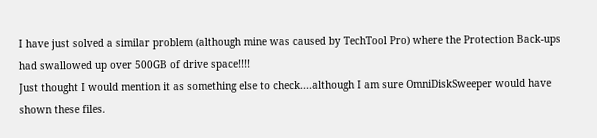I have just solved a similar problem (although mine was caused by TechTool Pro) where the Protection Back-ups had swallowed up over 500GB of drive space!!!!
Just thought I would mention it as something else to check....although I am sure OmniDiskSweeper would have shown these files.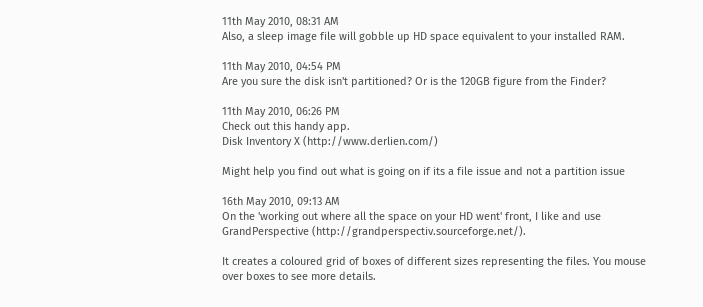11th May 2010, 08:31 AM
Also, a sleep image file will gobble up HD space equivalent to your installed RAM.

11th May 2010, 04:54 PM
Are you sure the disk isn't partitioned? Or is the 120GB figure from the Finder?

11th May 2010, 06:26 PM
Check out this handy app.
Disk Inventory X (http://www.derlien.com/)

Might help you find out what is going on if its a file issue and not a partition issue

16th May 2010, 09:13 AM
On the 'working out where all the space on your HD went' front, I like and use GrandPerspective (http://grandperspectiv.sourceforge.net/).

It creates a coloured grid of boxes of different sizes representing the files. You mouse over boxes to see more details.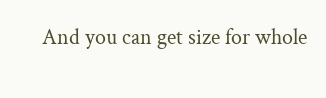And you can get size for whole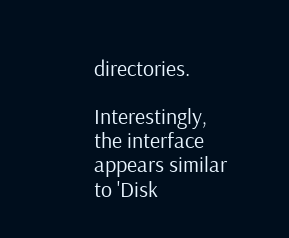directories.

Interestingly, the interface appears similar to 'Disk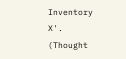Inventory X'.
(Thought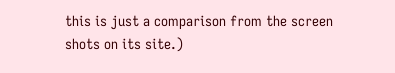this is just a comparison from the screen shots on its site.)